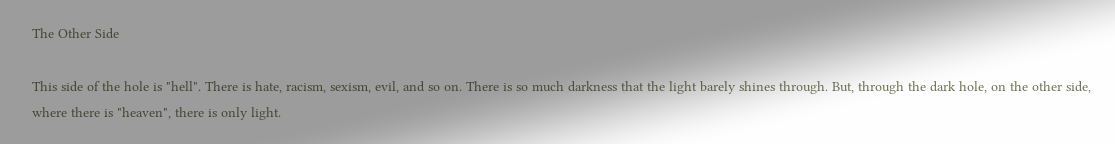The Other Side

This side of the hole is "hell". There is hate, racism, sexism, evil, and so on. There is so much darkness that the light barely shines through. But, through the dark hole, on the other side, where there is "heaven", there is only light.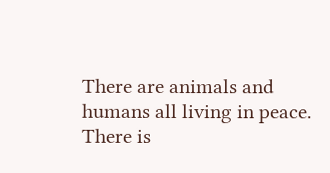There are animals and humans all living in peace. There is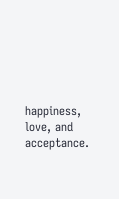happiness, love, and acceptance.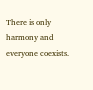There is only harmony and everyone coexists.